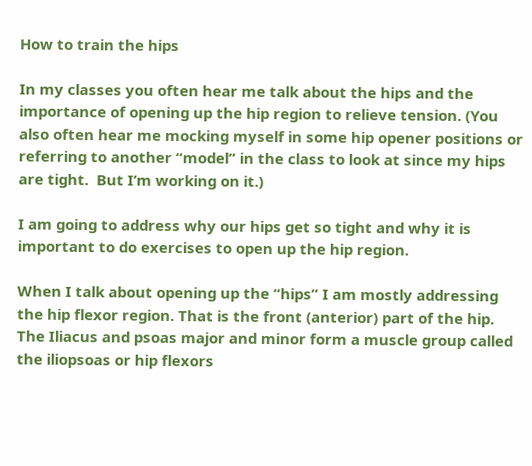How to train the hips

In my classes you often hear me talk about the hips and the importance of opening up the hip region to relieve tension. (You also often hear me mocking myself in some hip opener positions or referring to another “model” in the class to look at since my hips are tight.  But I’m working on it.)

I am going to address why our hips get so tight and why it is important to do exercises to open up the hip region.

When I talk about opening up the “hips” I am mostly addressing the hip flexor region. That is the front (anterior) part of the hip. The Iliacus and psoas major and minor form a muscle group called the iliopsoas or hip flexors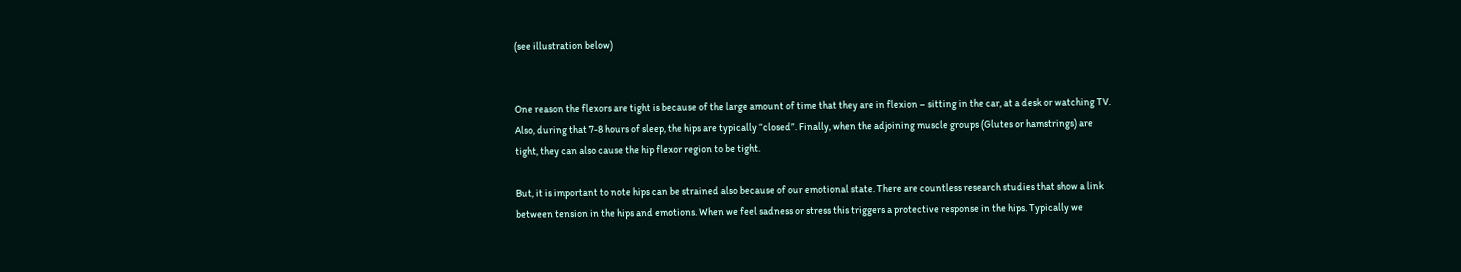(see illustration below)


One reason the flexors are tight is because of the large amount of time that they are in flexion – sitting in the car, at a desk or watching TV.  Also, during that 7-8 hours of sleep, the hips are typically “closed”. Finally, when the adjoining muscle groups (Glutes or hamstrings) are tight, they can also cause the hip flexor region to be tight.

But, it is important to note hips can be strained also because of our emotional state. There are countless research studies that show a link between tension in the hips and emotions. When we feel sadness or stress this triggers a protective response in the hips. Typically we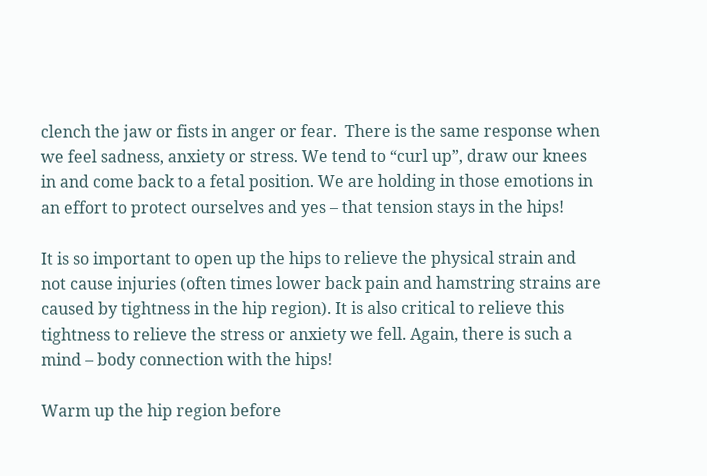clench the jaw or fists in anger or fear.  There is the same response when we feel sadness, anxiety or stress. We tend to “curl up”, draw our knees in and come back to a fetal position. We are holding in those emotions in an effort to protect ourselves and yes – that tension stays in the hips!

It is so important to open up the hips to relieve the physical strain and not cause injuries (often times lower back pain and hamstring strains are caused by tightness in the hip region). It is also critical to relieve this tightness to relieve the stress or anxiety we fell. Again, there is such a mind – body connection with the hips!

Warm up the hip region before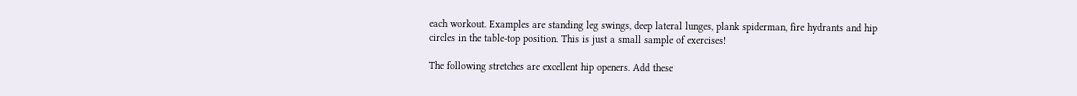each workout. Examples are standing leg swings, deep lateral lunges, plank spiderman, fire hydrants and hip circles in the table-top position. This is just a small sample of exercises!

The following stretches are excellent hip openers. Add these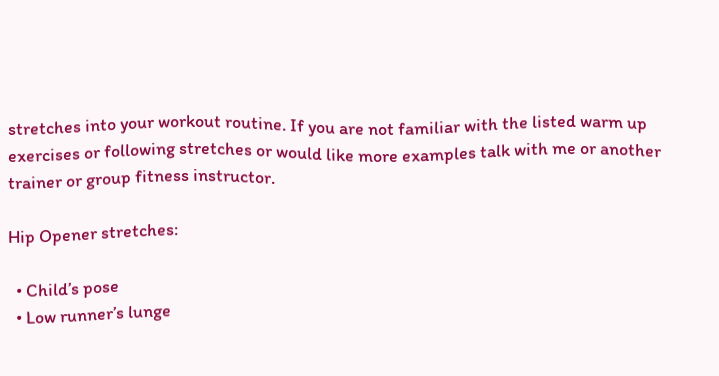stretches into your workout routine. If you are not familiar with the listed warm up exercises or following stretches or would like more examples talk with me or another trainer or group fitness instructor.

Hip Opener stretches:

  • Child’s pose
  • Low runner’s lunge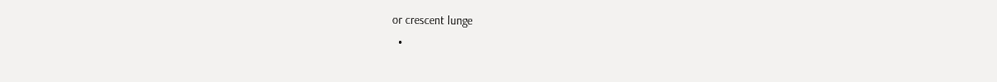or crescent lunge
  •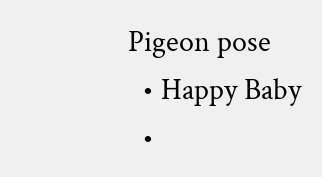Pigeon pose
  • Happy Baby
  •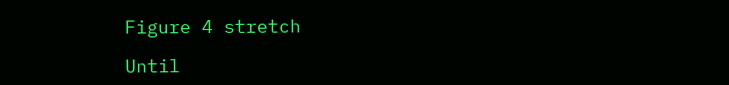Figure 4 stretch

Until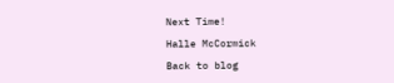Next Time!

Halle McCormick

Back to blog